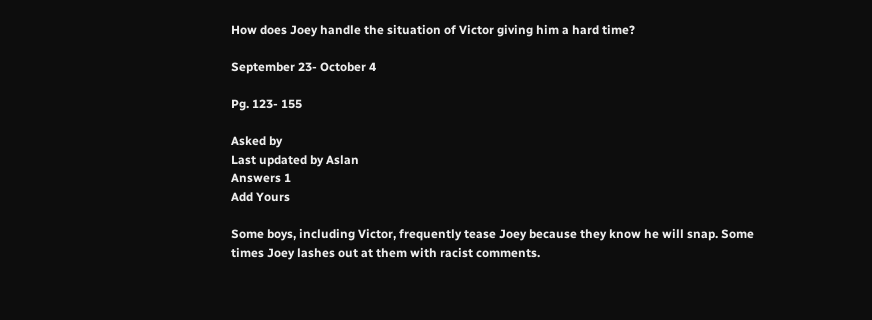How does Joey handle the situation of Victor giving him a hard time?

September 23- October 4

Pg. 123- 155

Asked by
Last updated by Aslan
Answers 1
Add Yours

Some boys, including Victor, frequently tease Joey because they know he will snap. Some times Joey lashes out at them with racist comments.